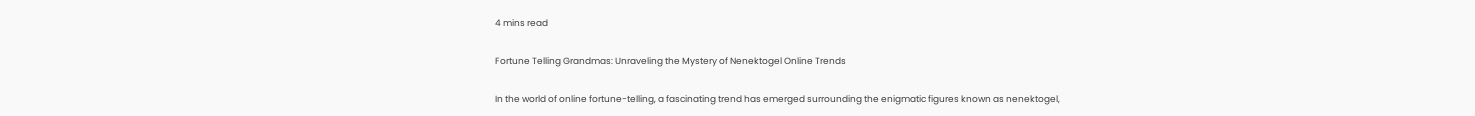4 mins read

Fortune Telling Grandmas: Unraveling the Mystery of Nenektogel Online Trends

In the world of online fortune-telling, a fascinating trend has emerged surrounding the enigmatic figures known as nenektogel,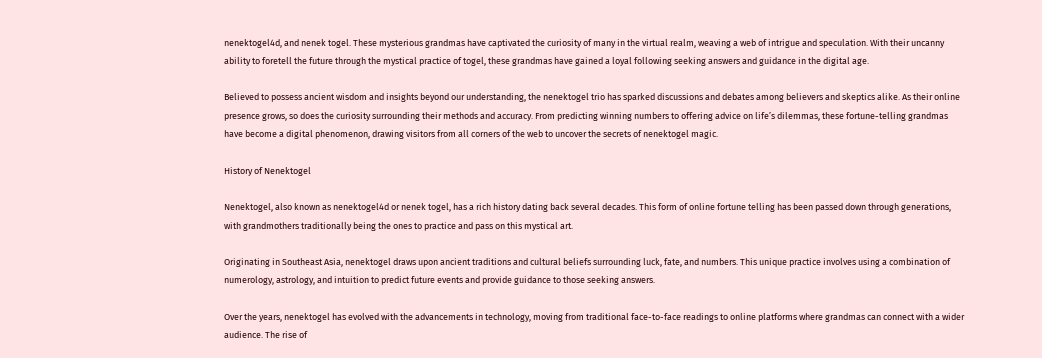nenektogel4d, and nenek togel. These mysterious grandmas have captivated the curiosity of many in the virtual realm, weaving a web of intrigue and speculation. With their uncanny ability to foretell the future through the mystical practice of togel, these grandmas have gained a loyal following seeking answers and guidance in the digital age.

Believed to possess ancient wisdom and insights beyond our understanding, the nenektogel trio has sparked discussions and debates among believers and skeptics alike. As their online presence grows, so does the curiosity surrounding their methods and accuracy. From predicting winning numbers to offering advice on life’s dilemmas, these fortune-telling grandmas have become a digital phenomenon, drawing visitors from all corners of the web to uncover the secrets of nenektogel magic.

History of Nenektogel

Nenektogel, also known as nenektogel4d or nenek togel, has a rich history dating back several decades. This form of online fortune telling has been passed down through generations, with grandmothers traditionally being the ones to practice and pass on this mystical art.

Originating in Southeast Asia, nenektogel draws upon ancient traditions and cultural beliefs surrounding luck, fate, and numbers. This unique practice involves using a combination of numerology, astrology, and intuition to predict future events and provide guidance to those seeking answers.

Over the years, nenektogel has evolved with the advancements in technology, moving from traditional face-to-face readings to online platforms where grandmas can connect with a wider audience. The rise of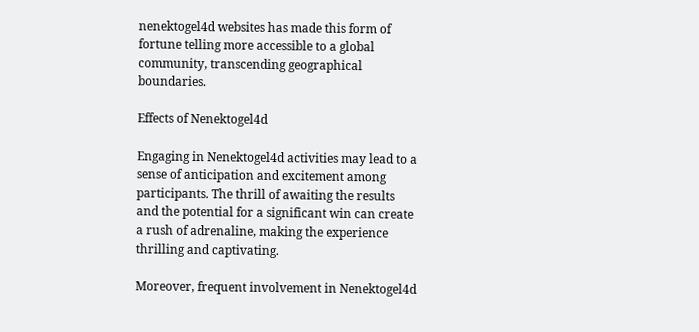nenektogel4d websites has made this form of fortune telling more accessible to a global community, transcending geographical boundaries.

Effects of Nenektogel4d

Engaging in Nenektogel4d activities may lead to a sense of anticipation and excitement among participants. The thrill of awaiting the results and the potential for a significant win can create a rush of adrenaline, making the experience thrilling and captivating.

Moreover, frequent involvement in Nenektogel4d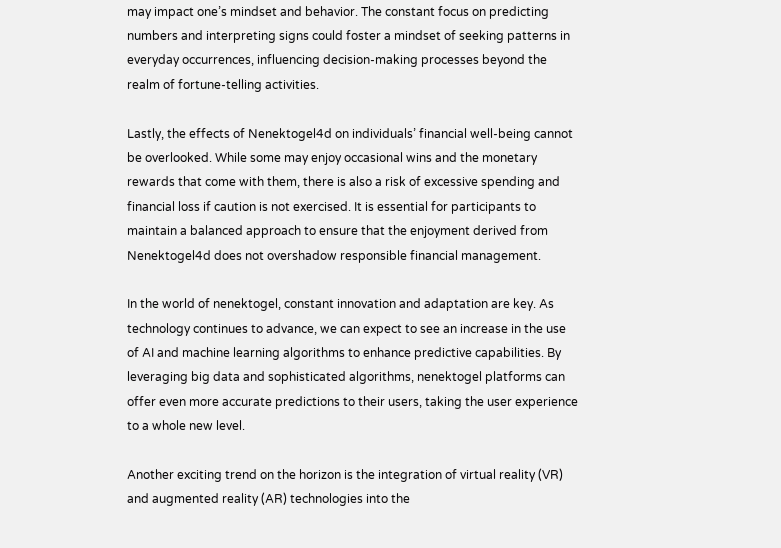may impact one’s mindset and behavior. The constant focus on predicting numbers and interpreting signs could foster a mindset of seeking patterns in everyday occurrences, influencing decision-making processes beyond the realm of fortune-telling activities.

Lastly, the effects of Nenektogel4d on individuals’ financial well-being cannot be overlooked. While some may enjoy occasional wins and the monetary rewards that come with them, there is also a risk of excessive spending and financial loss if caution is not exercised. It is essential for participants to maintain a balanced approach to ensure that the enjoyment derived from Nenektogel4d does not overshadow responsible financial management.

In the world of nenektogel, constant innovation and adaptation are key. As technology continues to advance, we can expect to see an increase in the use of AI and machine learning algorithms to enhance predictive capabilities. By leveraging big data and sophisticated algorithms, nenektogel platforms can offer even more accurate predictions to their users, taking the user experience to a whole new level.

Another exciting trend on the horizon is the integration of virtual reality (VR) and augmented reality (AR) technologies into the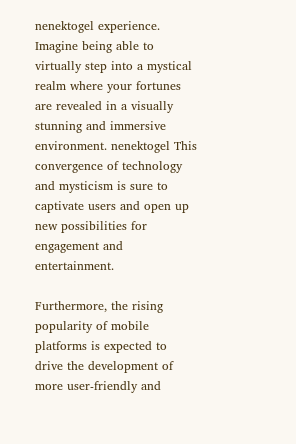nenektogel experience. Imagine being able to virtually step into a mystical realm where your fortunes are revealed in a visually stunning and immersive environment. nenektogel This convergence of technology and mysticism is sure to captivate users and open up new possibilities for engagement and entertainment.

Furthermore, the rising popularity of mobile platforms is expected to drive the development of more user-friendly and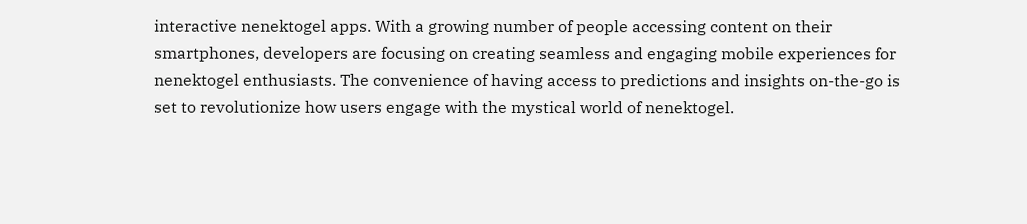interactive nenektogel apps. With a growing number of people accessing content on their smartphones, developers are focusing on creating seamless and engaging mobile experiences for nenektogel enthusiasts. The convenience of having access to predictions and insights on-the-go is set to revolutionize how users engage with the mystical world of nenektogel.